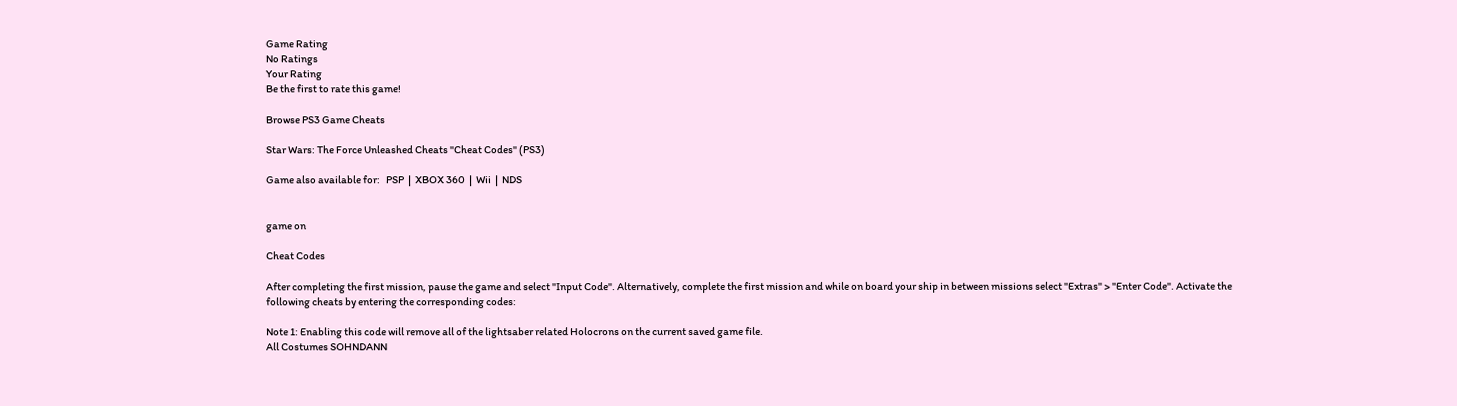Game Rating
No Ratings
Your Rating
Be the first to rate this game!

Browse PS3 Game Cheats

Star Wars: The Force Unleashed Cheats "Cheat Codes" (PS3)

Game also available for:   PSP  |  XBOX 360  |  Wii  |  NDS


game on

Cheat Codes

After completing the first mission, pause the game and select "Input Code". Alternatively, complete the first mission and while on board your ship in between missions select "Extras" > "Enter Code". Activate the following cheats by entering the corresponding codes:

Note 1: Enabling this code will remove all of the lightsaber related Holocrons on the current saved game file.
All Costumes SOHNDANN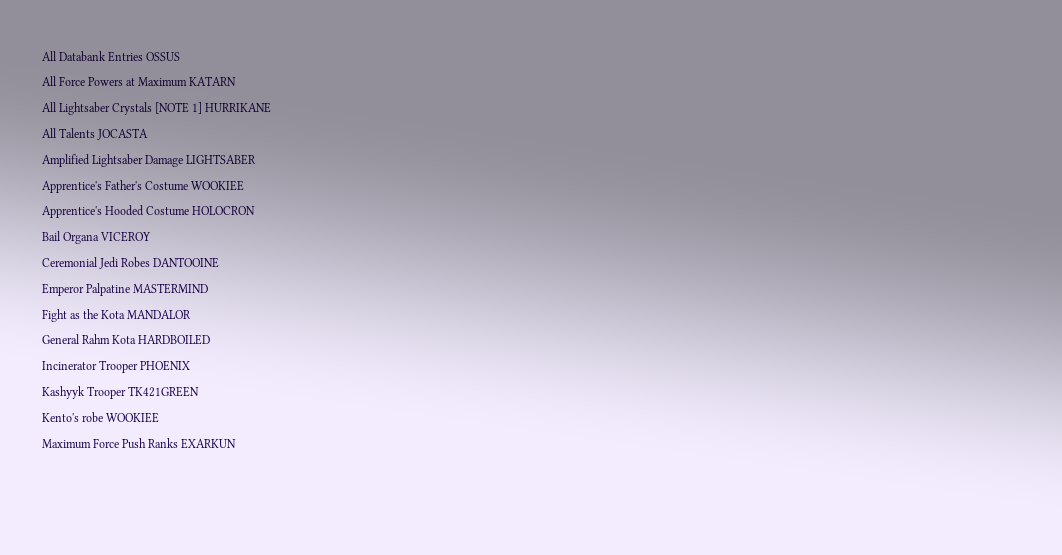All Databank Entries OSSUS
All Force Powers at Maximum KATARN
All Lightsaber Crystals [NOTE 1] HURRIKANE
All Talents JOCASTA
Amplified Lightsaber Damage LIGHTSABER
Apprentice's Father's Costume WOOKIEE
Apprentice's Hooded Costume HOLOCRON
Bail Organa VICEROY
Ceremonial Jedi Robes DANTOOINE
Emperor Palpatine MASTERMIND
Fight as the Kota MANDALOR
General Rahm Kota HARDBOILED
Incinerator Trooper PHOENIX
Kashyyk Trooper TK421GREEN
Kento's robe WOOKIEE
Maximum Force Push Ranks EXARKUN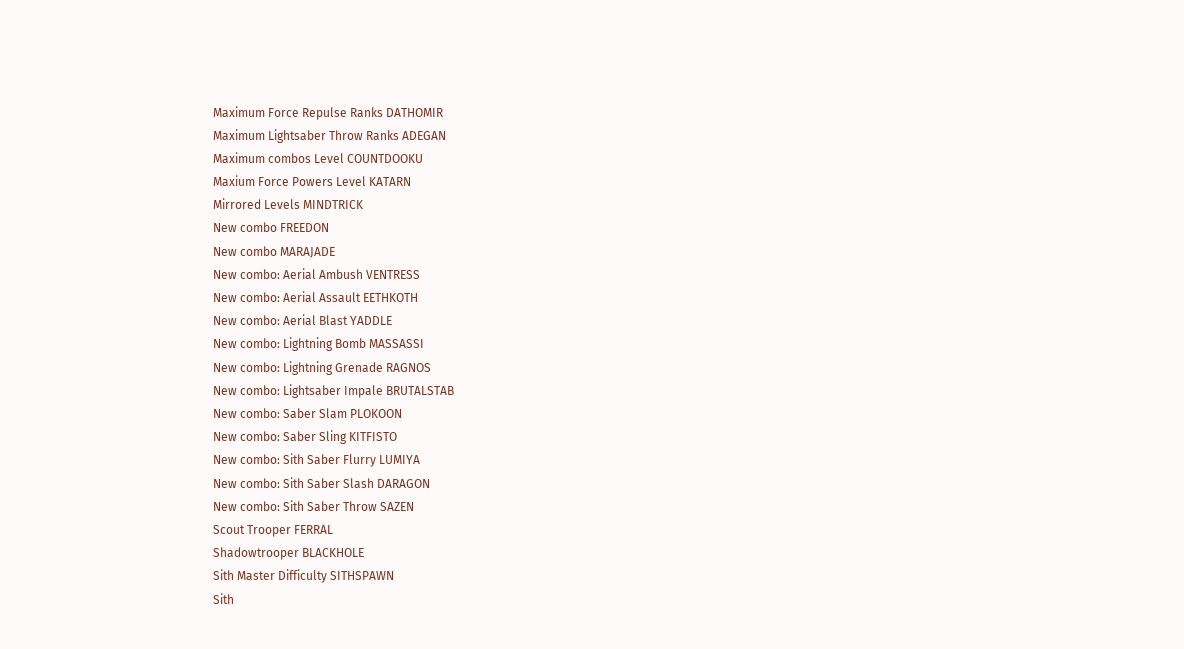Maximum Force Repulse Ranks DATHOMIR
Maximum Lightsaber Throw Ranks ADEGAN
Maximum combos Level COUNTDOOKU
Maxium Force Powers Level KATARN
Mirrored Levels MINDTRICK
New combo FREEDON
New combo MARAJADE
New combo: Aerial Ambush VENTRESS
New combo: Aerial Assault EETHKOTH
New combo: Aerial Blast YADDLE
New combo: Lightning Bomb MASSASSI
New combo: Lightning Grenade RAGNOS
New combo: Lightsaber Impale BRUTALSTAB
New combo: Saber Slam PLOKOON
New combo: Saber Sling KITFISTO
New combo: Sith Saber Flurry LUMIYA
New combo: Sith Saber Slash DARAGON
New combo: Sith Saber Throw SAZEN
Scout Trooper FERRAL
Shadowtrooper BLACKHOLE
Sith Master Difficulty SITHSPAWN
Sith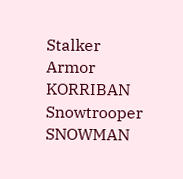Stalker Armor KORRIBAN
Snowtrooper SNOWMAN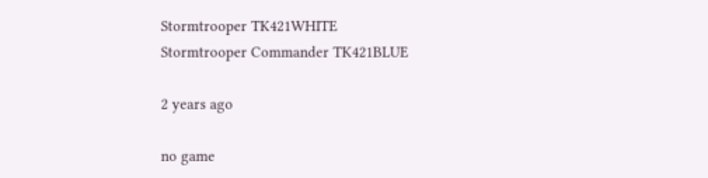Stormtrooper TK421WHITE
Stormtrooper Commander TK421BLUE

2 years ago

no game